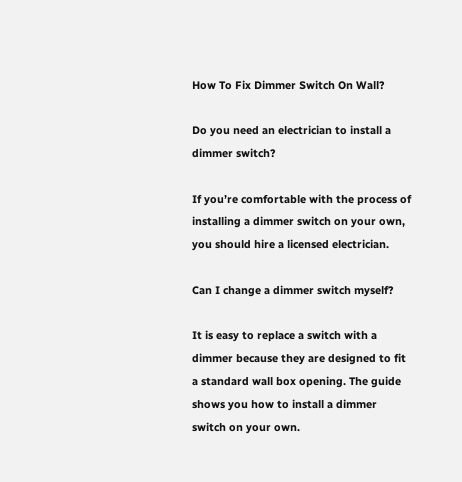How To Fix Dimmer Switch On Wall?

Do you need an electrician to install a dimmer switch?

If you’re comfortable with the process of installing a dimmer switch on your own, you should hire a licensed electrician.

Can I change a dimmer switch myself?

It is easy to replace a switch with a dimmer because they are designed to fit a standard wall box opening. The guide shows you how to install a dimmer switch on your own.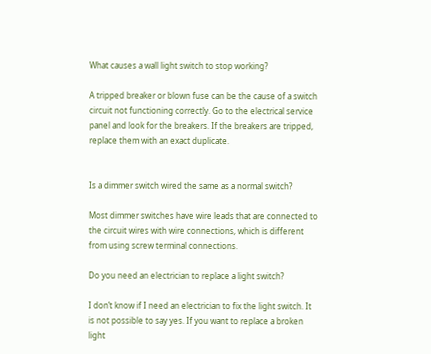What causes a wall light switch to stop working?

A tripped breaker or blown fuse can be the cause of a switch circuit not functioning correctly. Go to the electrical service panel and look for the breakers. If the breakers are tripped, replace them with an exact duplicate.


Is a dimmer switch wired the same as a normal switch?

Most dimmer switches have wire leads that are connected to the circuit wires with wire connections, which is different from using screw terminal connections.

Do you need an electrician to replace a light switch?

I don’t know if I need an electrician to fix the light switch. It is not possible to say yes. If you want to replace a broken light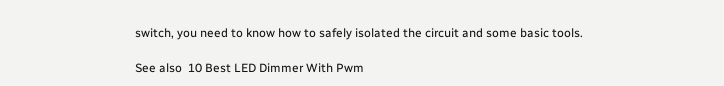switch, you need to know how to safely isolated the circuit and some basic tools.

See also  10 Best LED Dimmer With Pwm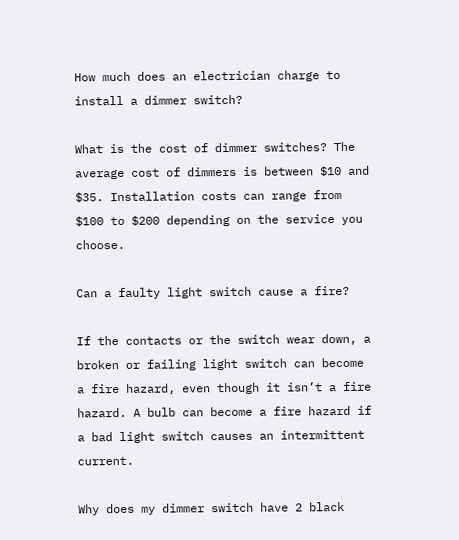How much does an electrician charge to install a dimmer switch?

What is the cost of dimmer switches? The average cost of dimmers is between $10 and $35. Installation costs can range from $100 to $200 depending on the service you choose.

Can a faulty light switch cause a fire?

If the contacts or the switch wear down, a broken or failing light switch can become a fire hazard, even though it isn’t a fire hazard. A bulb can become a fire hazard if a bad light switch causes an intermittent current.

Why does my dimmer switch have 2 black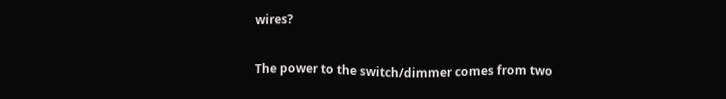wires?

The power to the switch/dimmer comes from two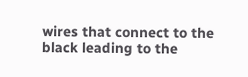wires that connect to the black leading to the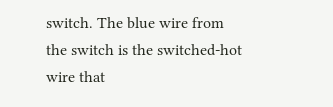switch. The blue wire from the switch is the switched-hot wire that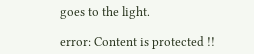goes to the light.

error: Content is protected !!